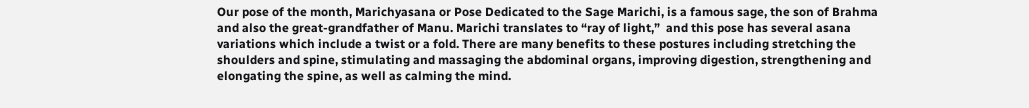Our pose of the month, Marichyasana or Pose Dedicated to the Sage Marichi, is a famous sage, the son of Brahma and also the great-grandfather of Manu. Marichi translates to “ray of light,”  and this pose has several asana variations which include a twist or a fold. There are many benefits to these postures including stretching the shoulders and spine, stimulating and massaging the abdominal organs, improving digestion, strengthening and elongating the spine, as well as calming the mind.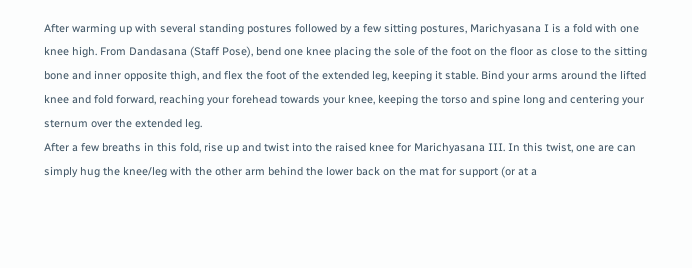After warming up with several standing postures followed by a few sitting postures, Marichyasana I is a fold with one knee high. From Dandasana (Staff Pose), bend one knee placing the sole of the foot on the floor as close to the sitting bone and inner opposite thigh, and flex the foot of the extended leg, keeping it stable. Bind your arms around the lifted knee and fold forward, reaching your forehead towards your knee, keeping the torso and spine long and centering your sternum over the extended leg.
After a few breaths in this fold, rise up and twist into the raised knee for Marichyasana III. In this twist, one are can simply hug the knee/leg with the other arm behind the lower back on the mat for support (or at a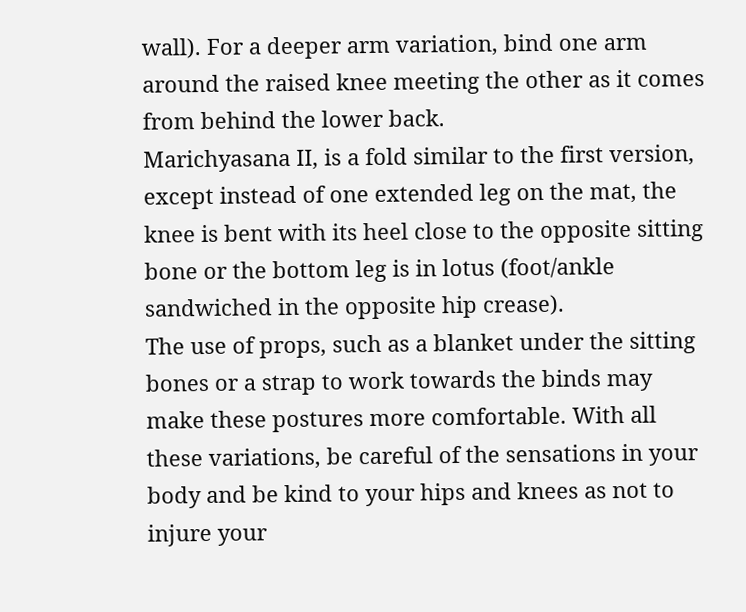wall). For a deeper arm variation, bind one arm around the raised knee meeting the other as it comes from behind the lower back.
Marichyasana II, is a fold similar to the first version, except instead of one extended leg on the mat, the knee is bent with its heel close to the opposite sitting bone or the bottom leg is in lotus (foot/ankle sandwiched in the opposite hip crease).
The use of props, such as a blanket under the sitting bones or a strap to work towards the binds may make these postures more comfortable. With all these variations, be careful of the sensations in your body and be kind to your hips and knees as not to injure your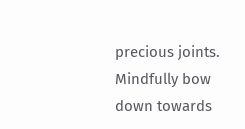precious joints. Mindfully bow down towards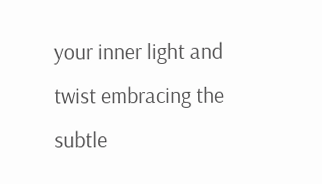your inner light and twist embracing the subtle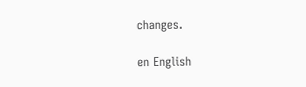changes.

en English